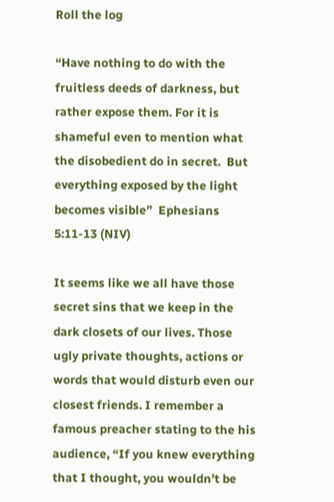Roll the log

“Have nothing to do with the fruitless deeds of darkness, but rather expose them. For it is shameful even to mention what the disobedient do in secret.  But everything exposed by the light becomes visible”  Ephesians 5:11-13 (NIV)

It seems like we all have those secret sins that we keep in the dark closets of our lives. Those ugly private thoughts, actions or words that would disturb even our closest friends. I remember a famous preacher stating to the his audience, “If you knew everything that I thought, you wouldn’t be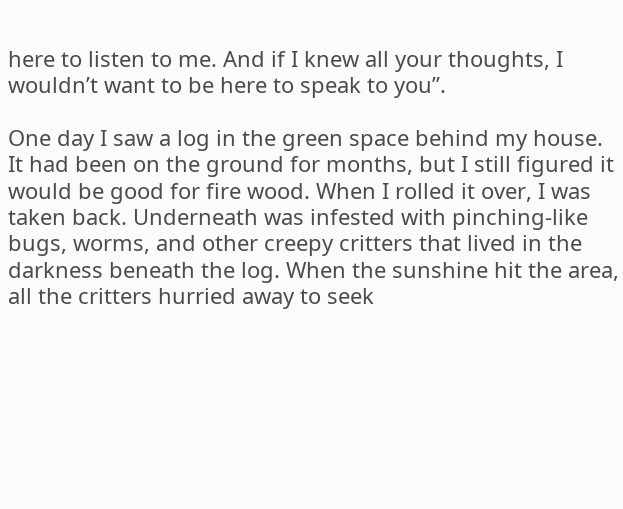here to listen to me. And if I knew all your thoughts, I wouldn’t want to be here to speak to you”.

One day I saw a log in the green space behind my house. It had been on the ground for months, but I still figured it would be good for fire wood. When I rolled it over, I was taken back. Underneath was infested with pinching-like bugs, worms, and other creepy critters that lived in the darkness beneath the log. When the sunshine hit the area, all the critters hurried away to seek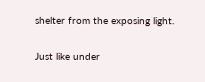shelter from the exposing light.

Just like under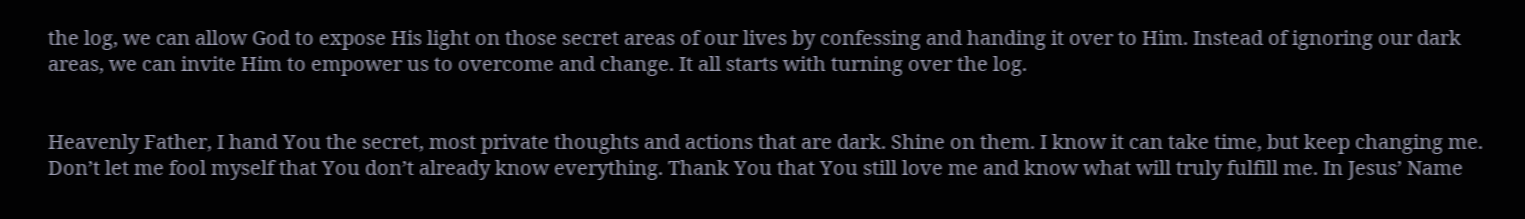the log, we can allow God to expose His light on those secret areas of our lives by confessing and handing it over to Him. Instead of ignoring our dark areas, we can invite Him to empower us to overcome and change. It all starts with turning over the log.


Heavenly Father, I hand You the secret, most private thoughts and actions that are dark. Shine on them. I know it can take time, but keep changing me. Don’t let me fool myself that You don’t already know everything. Thank You that You still love me and know what will truly fulfill me. In Jesus’ Name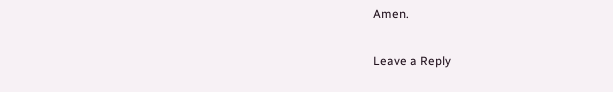Amen.

Leave a Reply